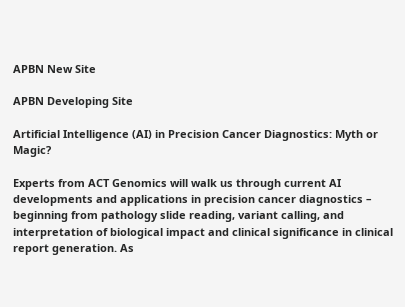APBN New Site

APBN Developing Site

Artificial Intelligence (AI) in Precision Cancer Diagnostics: Myth or Magic?

Experts from ACT Genomics will walk us through current AI developments and applications in precision cancer diagnostics – beginning from pathology slide reading, variant calling, and interpretation of biological impact and clinical significance in clinical report generation. As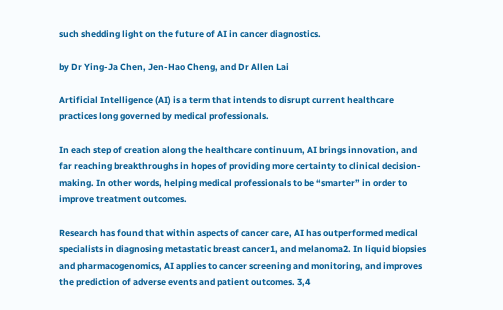such shedding light on the future of AI in cancer diagnostics.

by Dr Ying-Ja Chen, Jen-Hao Cheng, and Dr Allen Lai

Artificial Intelligence (AI) is a term that intends to disrupt current healthcare practices long governed by medical professionals.

In each step of creation along the healthcare continuum, AI brings innovation, and far reaching breakthroughs in hopes of providing more certainty to clinical decision-making. In other words, helping medical professionals to be “smarter” in order to improve treatment outcomes.

Research has found that within aspects of cancer care, AI has outperformed medical specialists in diagnosing metastatic breast cancer1, and melanoma2. In liquid biopsies and pharmacogenomics, AI applies to cancer screening and monitoring, and improves the prediction of adverse events and patient outcomes. 3,4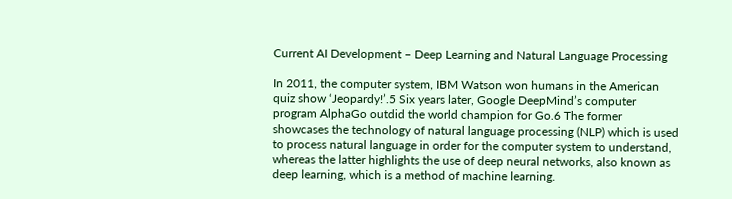Current AI Development – Deep Learning and Natural Language Processing

In 2011, the computer system, IBM Watson won humans in the American quiz show ‘Jeopardy!’.5 Six years later, Google DeepMind’s computer program AlphaGo outdid the world champion for Go.6 The former showcases the technology of natural language processing (NLP) which is used to process natural language in order for the computer system to understand, whereas the latter highlights the use of deep neural networks, also known as deep learning, which is a method of machine learning.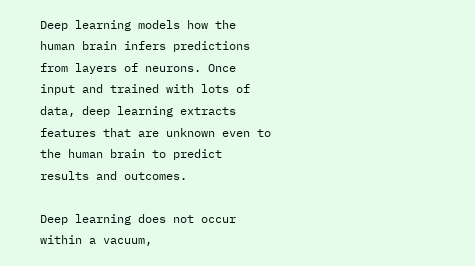Deep learning models how the human brain infers predictions from layers of neurons. Once input and trained with lots of data, deep learning extracts features that are unknown even to the human brain to predict results and outcomes.

Deep learning does not occur within a vacuum,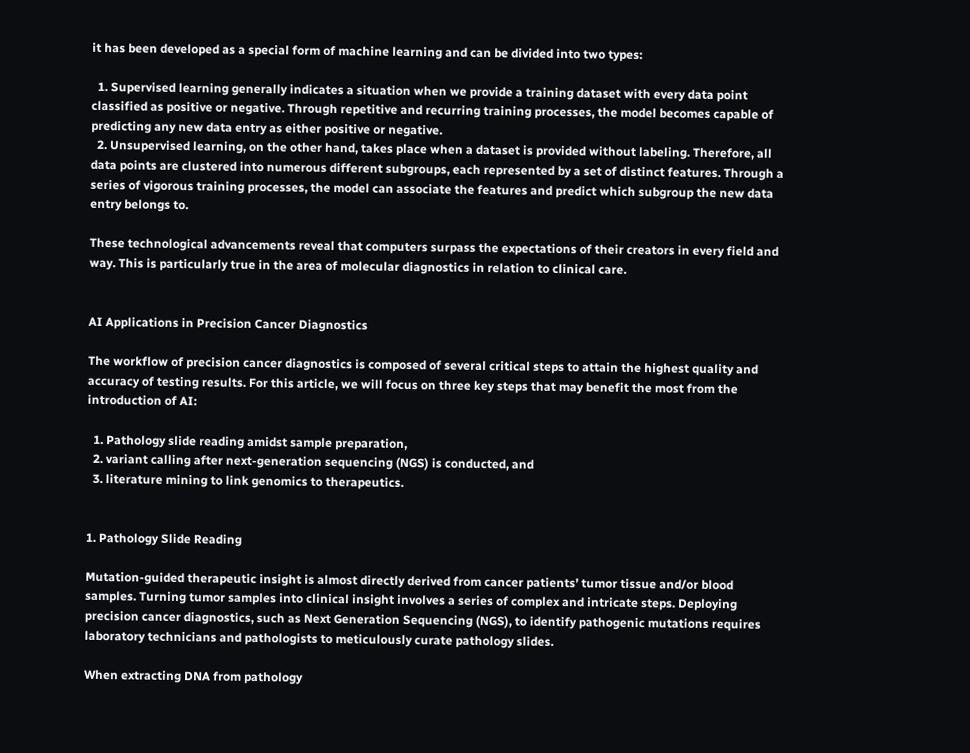it has been developed as a special form of machine learning and can be divided into two types:

  1. Supervised learning generally indicates a situation when we provide a training dataset with every data point classified as positive or negative. Through repetitive and recurring training processes, the model becomes capable of predicting any new data entry as either positive or negative.
  2. Unsupervised learning, on the other hand, takes place when a dataset is provided without labeling. Therefore, all data points are clustered into numerous different subgroups, each represented by a set of distinct features. Through a series of vigorous training processes, the model can associate the features and predict which subgroup the new data entry belongs to.

These technological advancements reveal that computers surpass the expectations of their creators in every field and way. This is particularly true in the area of molecular diagnostics in relation to clinical care.


AI Applications in Precision Cancer Diagnostics

The workflow of precision cancer diagnostics is composed of several critical steps to attain the highest quality and accuracy of testing results. For this article, we will focus on three key steps that may benefit the most from the introduction of AI:

  1. Pathology slide reading amidst sample preparation,
  2. variant calling after next-generation sequencing (NGS) is conducted, and
  3. literature mining to link genomics to therapeutics.


1. Pathology Slide Reading

Mutation-guided therapeutic insight is almost directly derived from cancer patients’ tumor tissue and/or blood samples. Turning tumor samples into clinical insight involves a series of complex and intricate steps. Deploying precision cancer diagnostics, such as Next Generation Sequencing (NGS), to identify pathogenic mutations requires laboratory technicians and pathologists to meticulously curate pathology slides.

When extracting DNA from pathology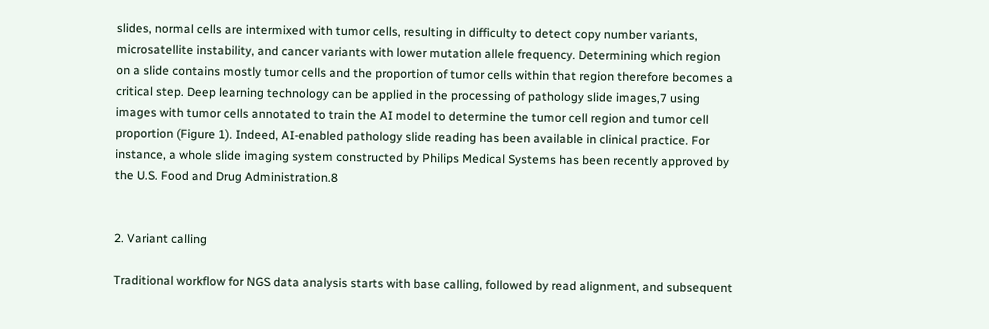slides, normal cells are intermixed with tumor cells, resulting in difficulty to detect copy number variants, microsatellite instability, and cancer variants with lower mutation allele frequency. Determining which region on a slide contains mostly tumor cells and the proportion of tumor cells within that region therefore becomes a critical step. Deep learning technology can be applied in the processing of pathology slide images,7 using images with tumor cells annotated to train the AI model to determine the tumor cell region and tumor cell proportion (Figure 1). Indeed, AI-enabled pathology slide reading has been available in clinical practice. For instance, a whole slide imaging system constructed by Philips Medical Systems has been recently approved by the U.S. Food and Drug Administration.8


2. Variant calling

Traditional workflow for NGS data analysis starts with base calling, followed by read alignment, and subsequent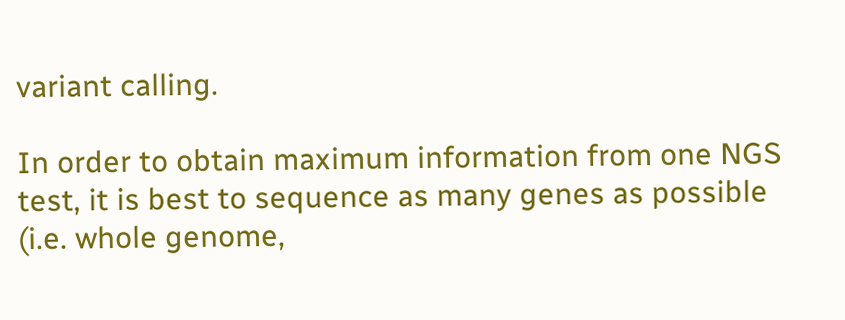variant calling.

In order to obtain maximum information from one NGS test, it is best to sequence as many genes as possible (i.e. whole genome,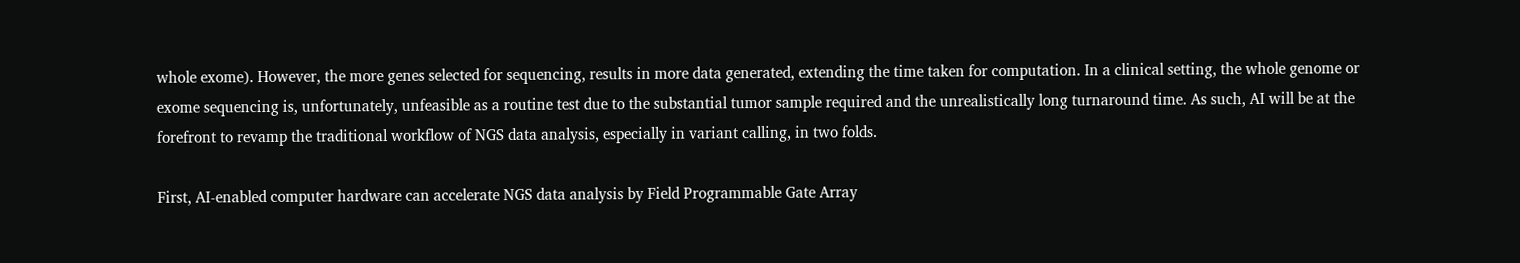whole exome). However, the more genes selected for sequencing, results in more data generated, extending the time taken for computation. In a clinical setting, the whole genome or exome sequencing is, unfortunately, unfeasible as a routine test due to the substantial tumor sample required and the unrealistically long turnaround time. As such, AI will be at the forefront to revamp the traditional workflow of NGS data analysis, especially in variant calling, in two folds.

First, AI-enabled computer hardware can accelerate NGS data analysis by Field Programmable Gate Array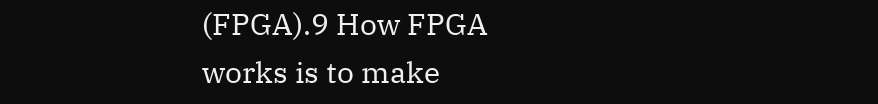(FPGA).9 How FPGA works is to make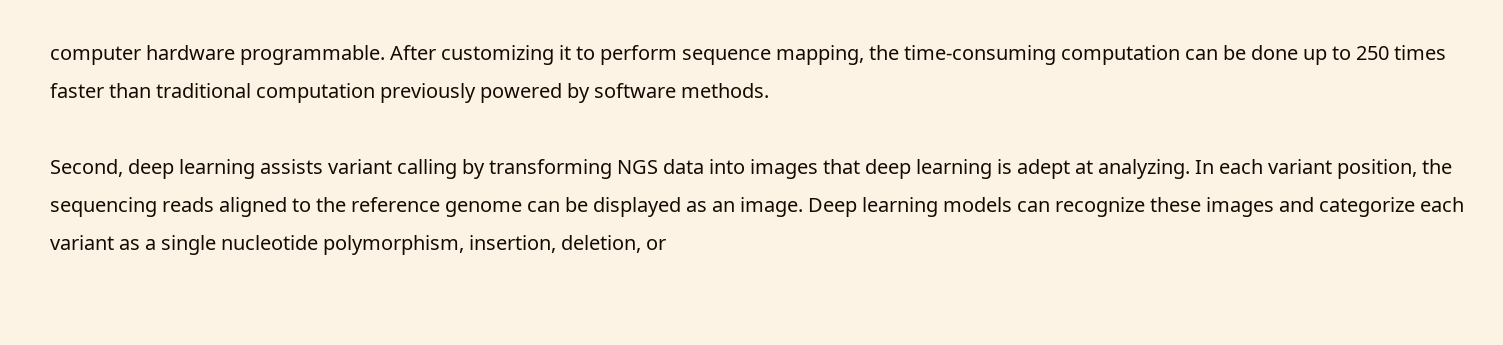computer hardware programmable. After customizing it to perform sequence mapping, the time-consuming computation can be done up to 250 times faster than traditional computation previously powered by software methods.

Second, deep learning assists variant calling by transforming NGS data into images that deep learning is adept at analyzing. In each variant position, the sequencing reads aligned to the reference genome can be displayed as an image. Deep learning models can recognize these images and categorize each variant as a single nucleotide polymorphism, insertion, deletion, or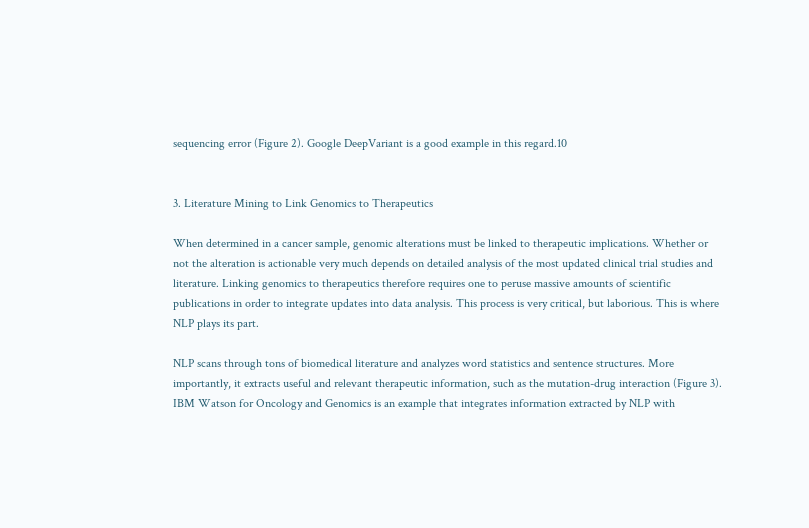sequencing error (Figure 2). Google DeepVariant is a good example in this regard.10


3. Literature Mining to Link Genomics to Therapeutics

When determined in a cancer sample, genomic alterations must be linked to therapeutic implications. Whether or not the alteration is actionable very much depends on detailed analysis of the most updated clinical trial studies and literature. Linking genomics to therapeutics therefore requires one to peruse massive amounts of scientific publications in order to integrate updates into data analysis. This process is very critical, but laborious. This is where NLP plays its part.

NLP scans through tons of biomedical literature and analyzes word statistics and sentence structures. More importantly, it extracts useful and relevant therapeutic information, such as the mutation-drug interaction (Figure 3). IBM Watson for Oncology and Genomics is an example that integrates information extracted by NLP with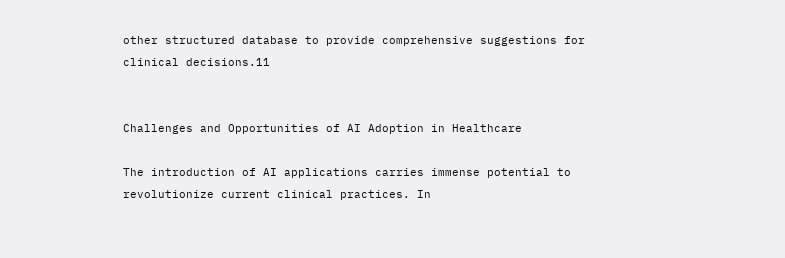other structured database to provide comprehensive suggestions for clinical decisions.11


Challenges and Opportunities of AI Adoption in Healthcare

The introduction of AI applications carries immense potential to revolutionize current clinical practices. In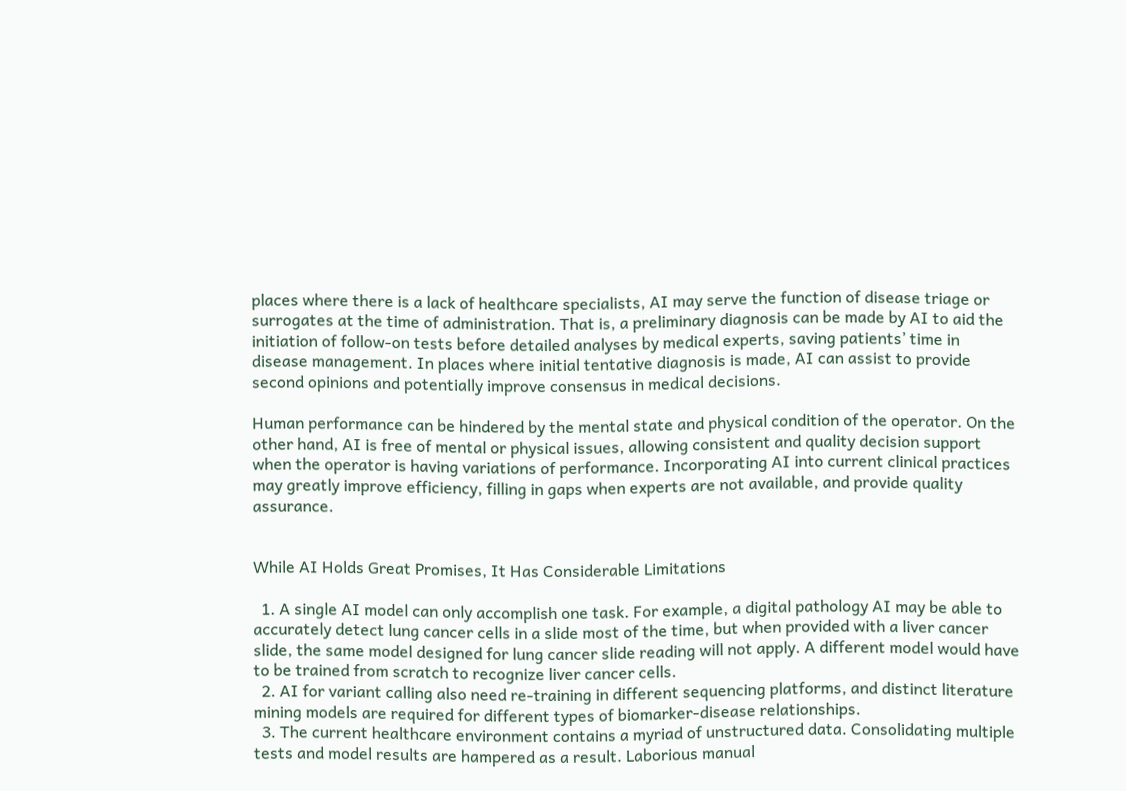places where there is a lack of healthcare specialists, AI may serve the function of disease triage or surrogates at the time of administration. That is, a preliminary diagnosis can be made by AI to aid the initiation of follow-on tests before detailed analyses by medical experts, saving patients’ time in disease management. In places where initial tentative diagnosis is made, AI can assist to provide second opinions and potentially improve consensus in medical decisions.

Human performance can be hindered by the mental state and physical condition of the operator. On the other hand, AI is free of mental or physical issues, allowing consistent and quality decision support when the operator is having variations of performance. Incorporating AI into current clinical practices may greatly improve efficiency, filling in gaps when experts are not available, and provide quality assurance.


While AI Holds Great Promises, It Has Considerable Limitations

  1. A single AI model can only accomplish one task. For example, a digital pathology AI may be able to accurately detect lung cancer cells in a slide most of the time, but when provided with a liver cancer slide, the same model designed for lung cancer slide reading will not apply. A different model would have to be trained from scratch to recognize liver cancer cells.
  2. AI for variant calling also need re-training in different sequencing platforms, and distinct literature mining models are required for different types of biomarker-disease relationships.
  3. The current healthcare environment contains a myriad of unstructured data. Consolidating multiple tests and model results are hampered as a result. Laborious manual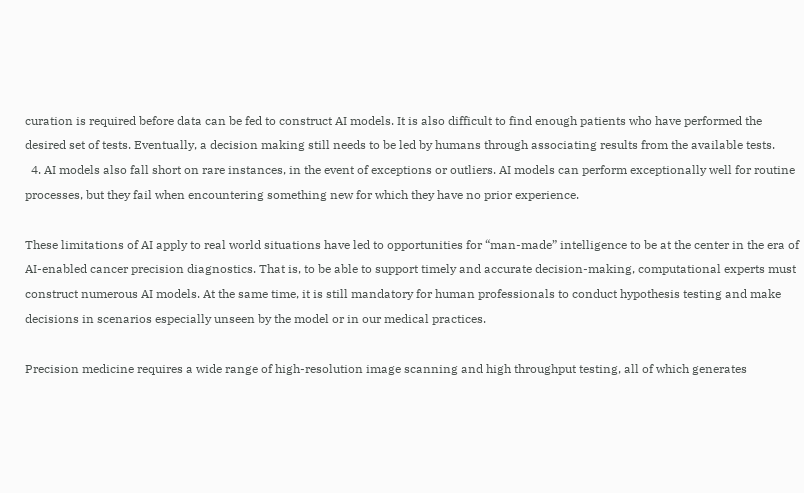curation is required before data can be fed to construct AI models. It is also difficult to find enough patients who have performed the desired set of tests. Eventually, a decision making still needs to be led by humans through associating results from the available tests.
  4. AI models also fall short on rare instances, in the event of exceptions or outliers. AI models can perform exceptionally well for routine processes, but they fail when encountering something new for which they have no prior experience.

These limitations of AI apply to real world situations have led to opportunities for “man-made” intelligence to be at the center in the era of AI-enabled cancer precision diagnostics. That is, to be able to support timely and accurate decision-making, computational experts must construct numerous AI models. At the same time, it is still mandatory for human professionals to conduct hypothesis testing and make decisions in scenarios especially unseen by the model or in our medical practices.

Precision medicine requires a wide range of high-resolution image scanning and high throughput testing, all of which generates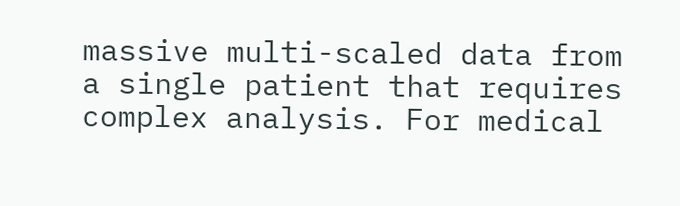massive multi-scaled data from a single patient that requires complex analysis. For medical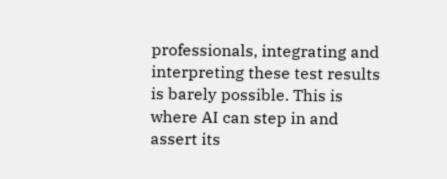professionals, integrating and interpreting these test results is barely possible. This is where AI can step in and assert its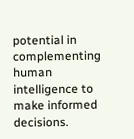potential in complementing human intelligence to make informed decisions.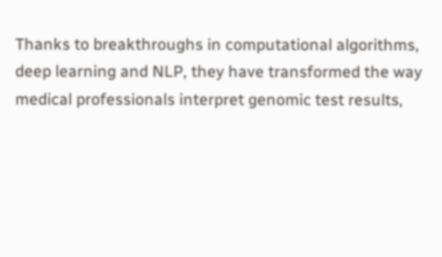Thanks to breakthroughs in computational algorithms, deep learning and NLP, they have transformed the way medical professionals interpret genomic test results,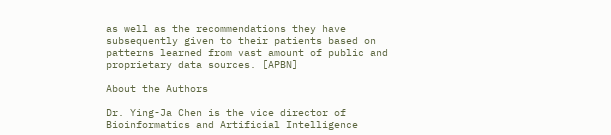as well as the recommendations they have subsequently given to their patients based on patterns learned from vast amount of public and proprietary data sources. [APBN]

About the Authors

Dr. Ying-Ja Chen is the vice director of Bioinformatics and Artificial Intelligence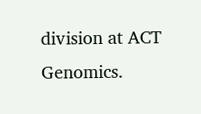division at ACT Genomics.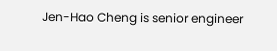Jen-Hao Cheng is senior engineer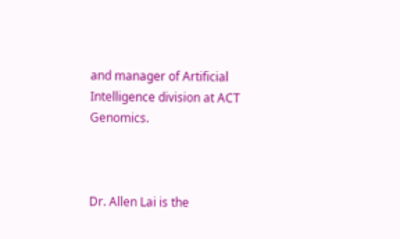and manager of Artificial Intelligence division at ACT Genomics.



Dr. Allen Lai is the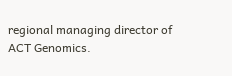regional managing director of ACT Genomics.